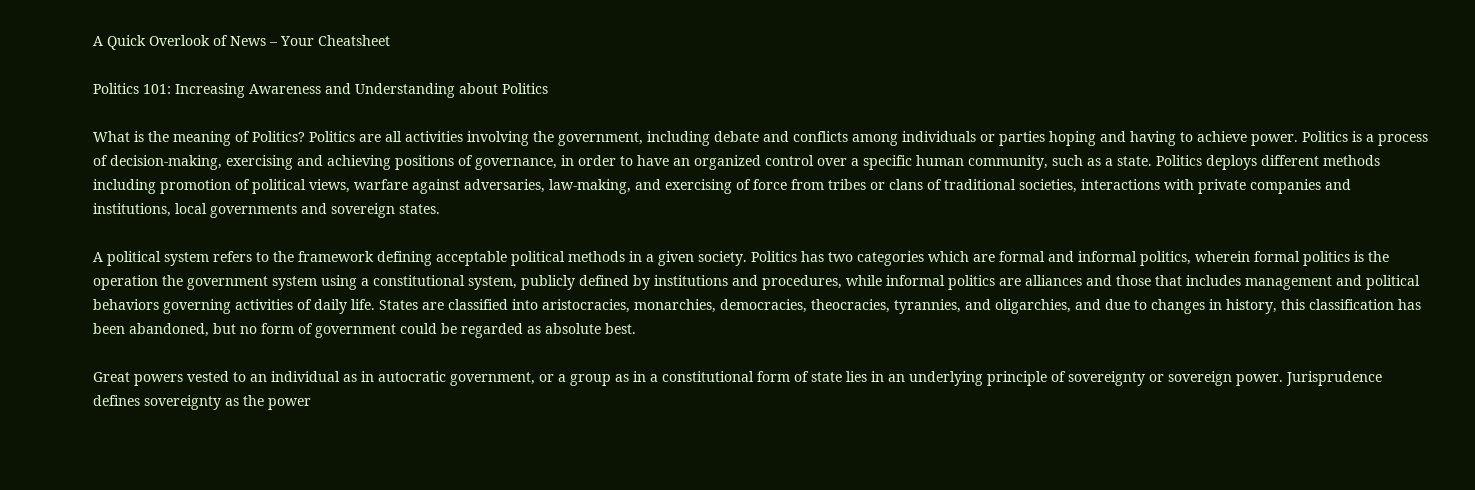A Quick Overlook of News – Your Cheatsheet

Politics 101: Increasing Awareness and Understanding about Politics

What is the meaning of Politics? Politics are all activities involving the government, including debate and conflicts among individuals or parties hoping and having to achieve power. Politics is a process of decision-making, exercising and achieving positions of governance, in order to have an organized control over a specific human community, such as a state. Politics deploys different methods including promotion of political views, warfare against adversaries, law-making, and exercising of force from tribes or clans of traditional societies, interactions with private companies and institutions, local governments and sovereign states.

A political system refers to the framework defining acceptable political methods in a given society. Politics has two categories which are formal and informal politics, wherein formal politics is the operation the government system using a constitutional system, publicly defined by institutions and procedures, while informal politics are alliances and those that includes management and political behaviors governing activities of daily life. States are classified into aristocracies, monarchies, democracies, theocracies, tyrannies, and oligarchies, and due to changes in history, this classification has been abandoned, but no form of government could be regarded as absolute best.

Great powers vested to an individual as in autocratic government, or a group as in a constitutional form of state lies in an underlying principle of sovereignty or sovereign power. Jurisprudence defines sovereignty as the power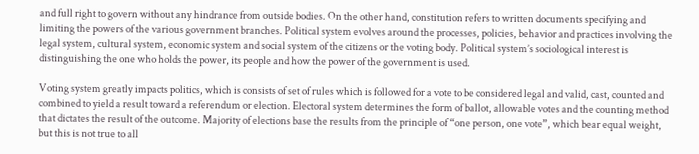and full right to govern without any hindrance from outside bodies. On the other hand, constitution refers to written documents specifying and limiting the powers of the various government branches. Political system evolves around the processes, policies, behavior and practices involving the legal system, cultural system, economic system and social system of the citizens or the voting body. Political system’s sociological interest is distinguishing the one who holds the power, its people and how the power of the government is used.

Voting system greatly impacts politics, which is consists of set of rules which is followed for a vote to be considered legal and valid, cast, counted and combined to yield a result toward a referendum or election. Electoral system determines the form of ballot, allowable votes and the counting method that dictates the result of the outcome. Majority of elections base the results from the principle of “one person, one vote”, which bear equal weight, but this is not true to all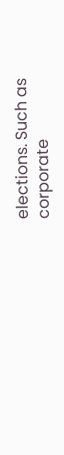elections. Such as corporate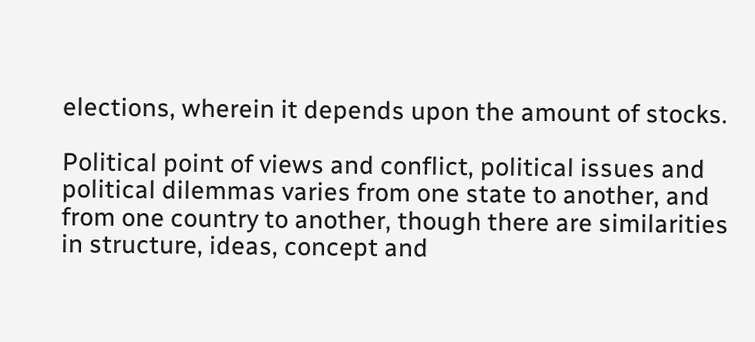elections, wherein it depends upon the amount of stocks.

Political point of views and conflict, political issues and political dilemmas varies from one state to another, and from one country to another, though there are similarities in structure, ideas, concept and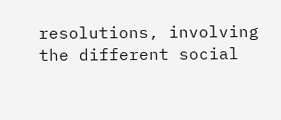resolutions, involving the different social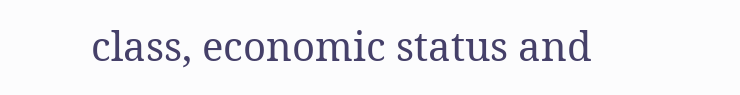class, economic status and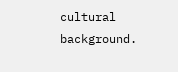cultural background.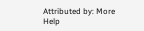Attributed by: More Help